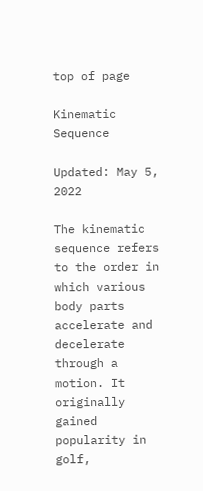top of page

Kinematic Sequence

Updated: May 5, 2022

The kinematic sequence refers to the order in which various body parts accelerate and decelerate through a motion. It originally gained popularity in golf,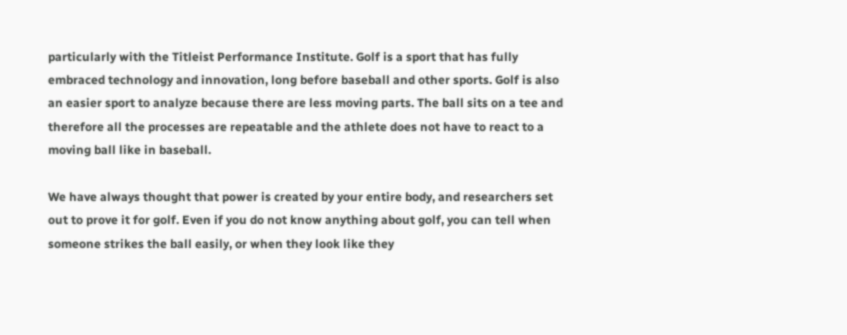particularly with the Titleist Performance Institute. Golf is a sport that has fully embraced technology and innovation, long before baseball and other sports. Golf is also an easier sport to analyze because there are less moving parts. The ball sits on a tee and therefore all the processes are repeatable and the athlete does not have to react to a moving ball like in baseball.

We have always thought that power is created by your entire body, and researchers set out to prove it for golf. Even if you do not know anything about golf, you can tell when someone strikes the ball easily, or when they look like they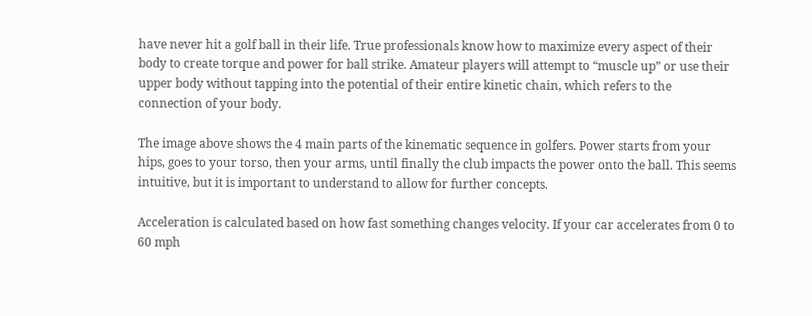have never hit a golf ball in their life. True professionals know how to maximize every aspect of their body to create torque and power for ball strike. Amateur players will attempt to “muscle up” or use their upper body without tapping into the potential of their entire kinetic chain, which refers to the connection of your body.

The image above shows the 4 main parts of the kinematic sequence in golfers. Power starts from your hips, goes to your torso, then your arms, until finally the club impacts the power onto the ball. This seems intuitive, but it is important to understand to allow for further concepts.

Acceleration is calculated based on how fast something changes velocity. If your car accelerates from 0 to 60 mph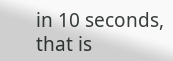in 10 seconds, that is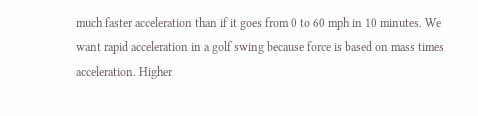much faster acceleration than if it goes from 0 to 60 mph in 10 minutes. We want rapid acceleration in a golf swing because force is based on mass times acceleration. Higher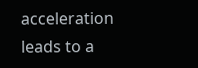acceleration leads to a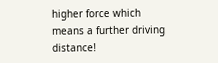higher force which means a further driving distance!